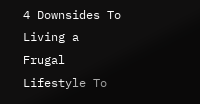4 Downsides To Living a Frugal Lifestyle To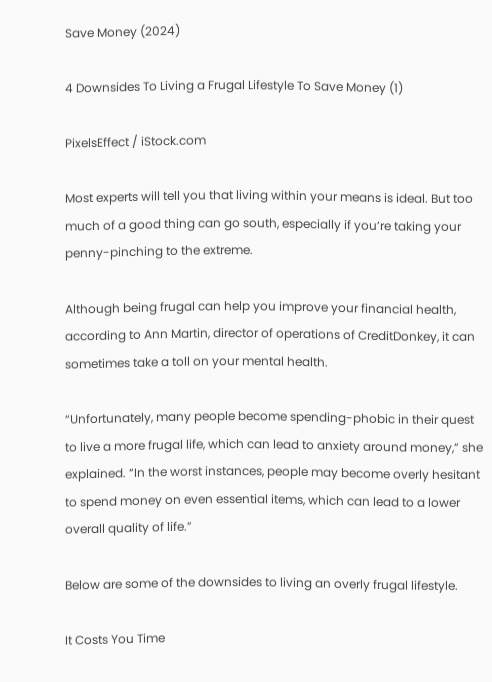Save Money (2024)

4 Downsides To Living a Frugal Lifestyle To Save Money (1)

PixelsEffect / iStock.com

Most experts will tell you that living within your means is ideal. But too much of a good thing can go south, especially if you’re taking your penny-pinching to the extreme.

Although being frugal can help you improve your financial health, according to Ann Martin, director of operations of CreditDonkey, it can sometimes take a toll on your mental health.

“Unfortunately, many people become spending-phobic in their quest to live a more frugal life, which can lead to anxiety around money,” she explained. “In the worst instances, people may become overly hesitant to spend money on even essential items, which can lead to a lower overall quality of life.”

Below are some of the downsides to living an overly frugal lifestyle.

It Costs You Time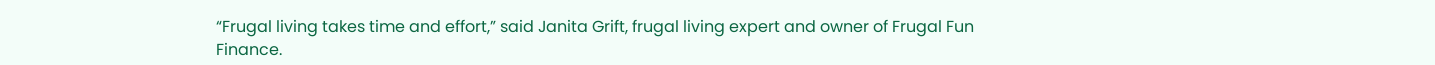“Frugal living takes time and effort,” said Janita Grift, frugal living expert and owner of Frugal Fun Finance.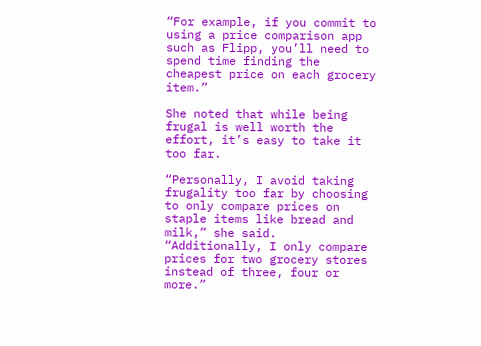“For example, if you commit to using a price comparison app such as Flipp, you’ll need to spend time finding the cheapest price on each grocery item.”

She noted that while being frugal is well worth the effort, it’s easy to take it too far.

“Personally, I avoid taking frugality too far by choosing to only compare prices on staple items like bread and milk,” she said. “Additionally, I only compare prices for two grocery stores instead of three, four or more.”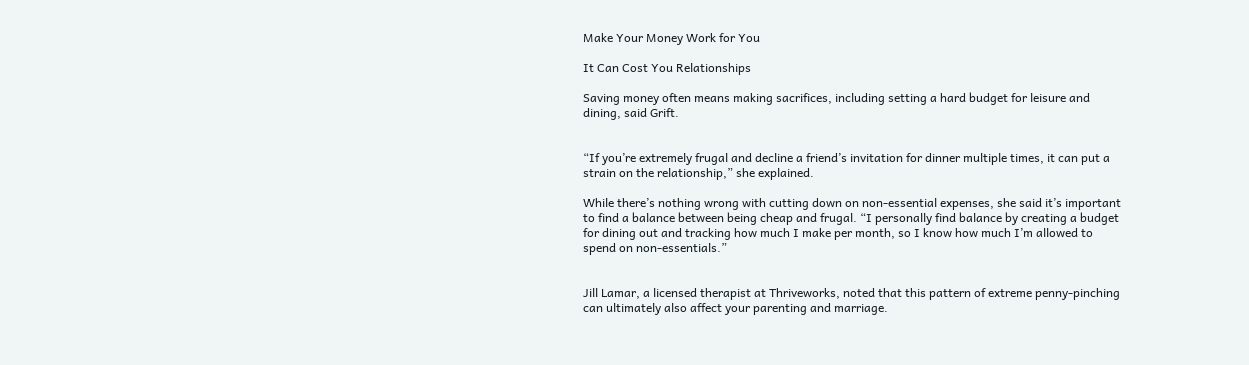Make Your Money Work for You

It Can Cost You Relationships

Saving money often means making sacrifices, including setting a hard budget for leisure and dining, said Grift.


“If you’re extremely frugal and decline a friend’s invitation for dinner multiple times, it can put a strain on the relationship,” she explained.

While there’s nothing wrong with cutting down on non-essential expenses, she said it’s important to find a balance between being cheap and frugal. “I personally find balance by creating a budget for dining out and tracking how much I make per month, so I know how much I’m allowed to spend on non-essentials.”


Jill Lamar, a licensed therapist at Thriveworks, noted that this pattern of extreme penny-pinching can ultimately also affect your parenting and marriage.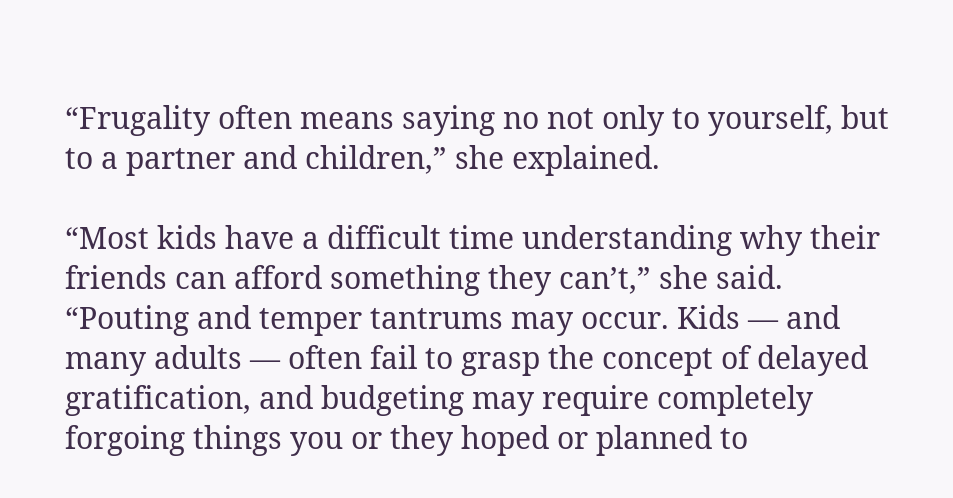“Frugality often means saying no not only to yourself, but to a partner and children,” she explained.

“Most kids have a difficult time understanding why their friends can afford something they can’t,” she said. “Pouting and temper tantrums may occur. Kids — and many adults — often fail to grasp the concept of delayed gratification, and budgeting may require completely forgoing things you or they hoped or planned to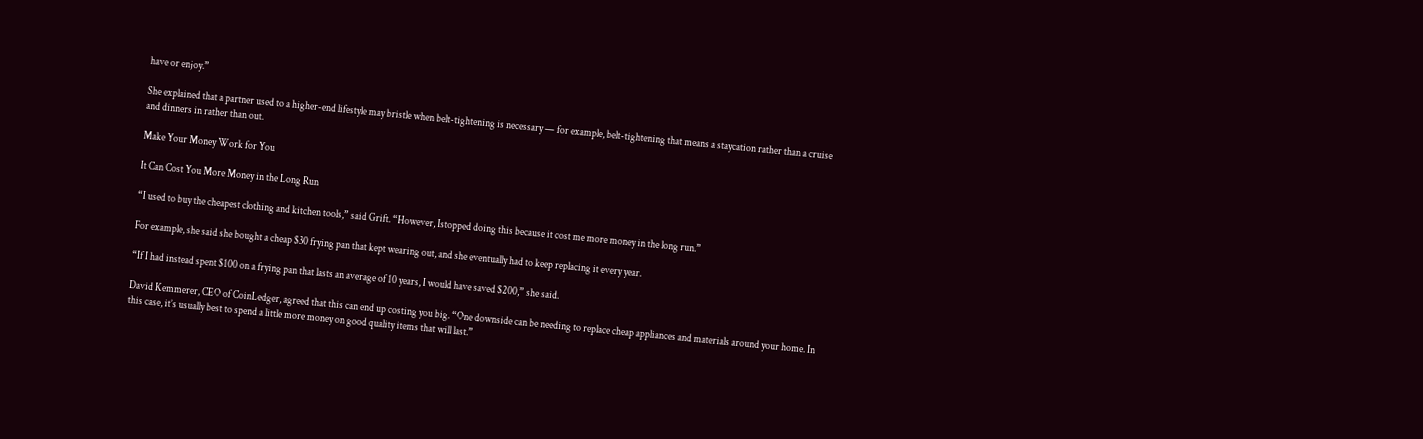have or enjoy.”

She explained that a partner used to a higher-end lifestyle may bristle when belt-tightening is necessary — for example, belt-tightening that means a staycation rather than a cruise and dinners in rather than out.

Make Your Money Work for You

It Can Cost You More Money in the Long Run

“I used to buy the cheapest clothing and kitchen tools,” said Grift. “However, Istopped doing this because it cost me more money in the long run.”

For example, she said she bought a cheap $30 frying pan that kept wearing out, and she eventually had to keep replacing it every year.

“If I had instead spent $100 on a frying pan that lasts an average of 10 years, I would have saved $200,” she said.

David Kemmerer, CEO of CoinLedger, agreed that this can end up costing you big. “One downside can be needing to replace cheap appliances and materials around your home. In this case, it’s usually best to spend a little more money on good quality items that will last.”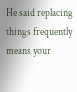He said replacing things frequently means your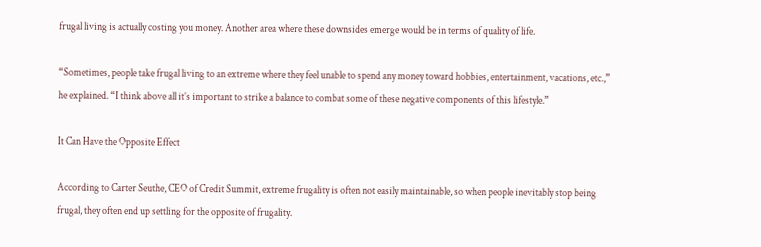frugal living is actually costing you money. Another area where these downsides emerge would be in terms of quality of life.

“Sometimes, people take frugal living to an extreme where they feel unable to spend any money toward hobbies, entertainment, vacations, etc.,” he explained. “I think above all it’s important to strike a balance to combat some of these negative components of this lifestyle.”

It Can Have the Opposite Effect

According to Carter Seuthe, CEO of Credit Summit, extreme frugality is often not easily maintainable, so when people inevitably stop being frugal, they often end up settling for the opposite of frugality.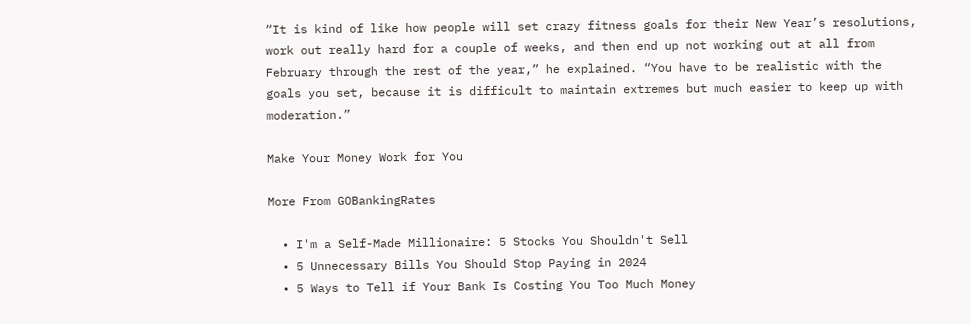“It is kind of like how people will set crazy fitness goals for their New Year’s resolutions, work out really hard for a couple of weeks, and then end up not working out at all from February through the rest of the year,” he explained. “You have to be realistic with the goals you set, because it is difficult to maintain extremes but much easier to keep up with moderation.”

Make Your Money Work for You

More From GOBankingRates

  • I'm a Self-Made Millionaire: 5 Stocks You Shouldn't Sell
  • 5 Unnecessary Bills You Should Stop Paying in 2024
  • 5 Ways to Tell if Your Bank Is Costing You Too Much Money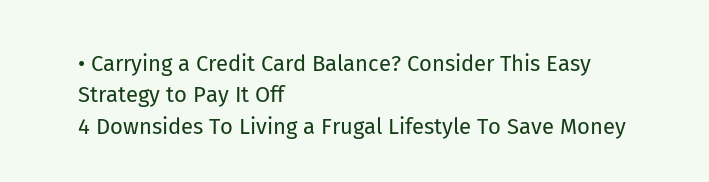• Carrying a Credit Card Balance? Consider This Easy Strategy to Pay It Off
4 Downsides To Living a Frugal Lifestyle To Save Money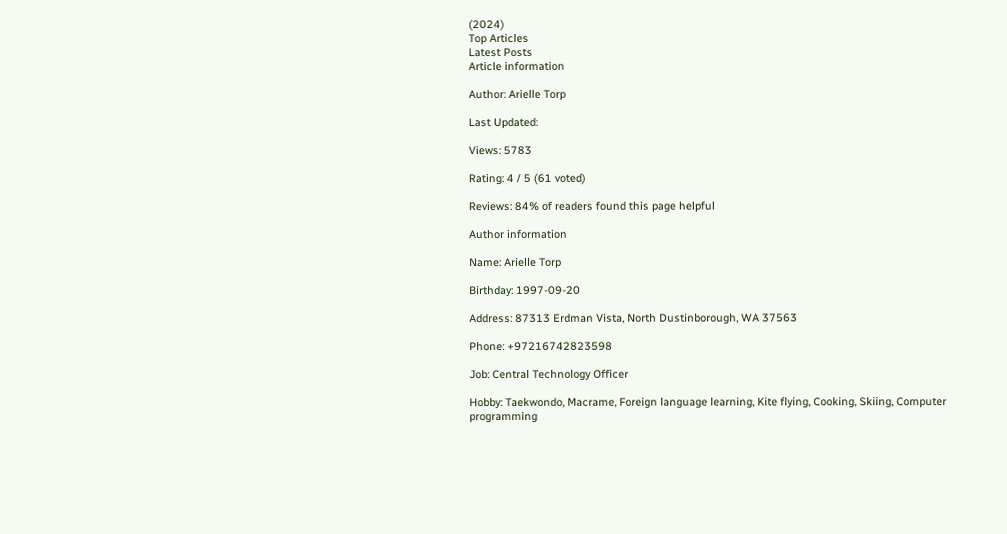(2024)
Top Articles
Latest Posts
Article information

Author: Arielle Torp

Last Updated:

Views: 5783

Rating: 4 / 5 (61 voted)

Reviews: 84% of readers found this page helpful

Author information

Name: Arielle Torp

Birthday: 1997-09-20

Address: 87313 Erdman Vista, North Dustinborough, WA 37563

Phone: +97216742823598

Job: Central Technology Officer

Hobby: Taekwondo, Macrame, Foreign language learning, Kite flying, Cooking, Skiing, Computer programming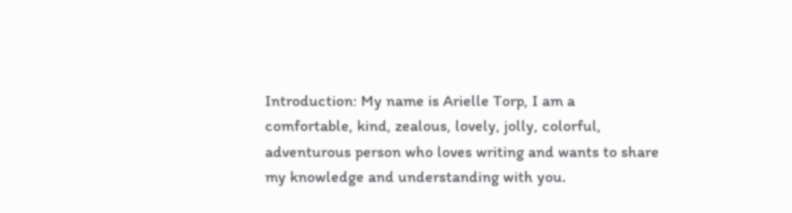Introduction: My name is Arielle Torp, I am a comfortable, kind, zealous, lovely, jolly, colorful, adventurous person who loves writing and wants to share my knowledge and understanding with you.